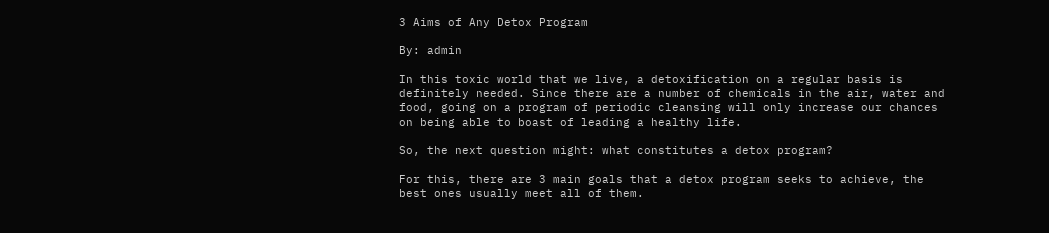3 Aims of Any Detox Program

By: admin

In this toxic world that we live, a detoxification on a regular basis is definitely needed. Since there are a number of chemicals in the air, water and food, going on a program of periodic cleansing will only increase our chances on being able to boast of leading a healthy life.

So, the next question might: what constitutes a detox program?

For this, there are 3 main goals that a detox program seeks to achieve, the best ones usually meet all of them.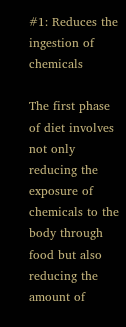#1: Reduces the ingestion of chemicals

The first phase of diet involves not only reducing the exposure of chemicals to the body through food but also reducing the amount of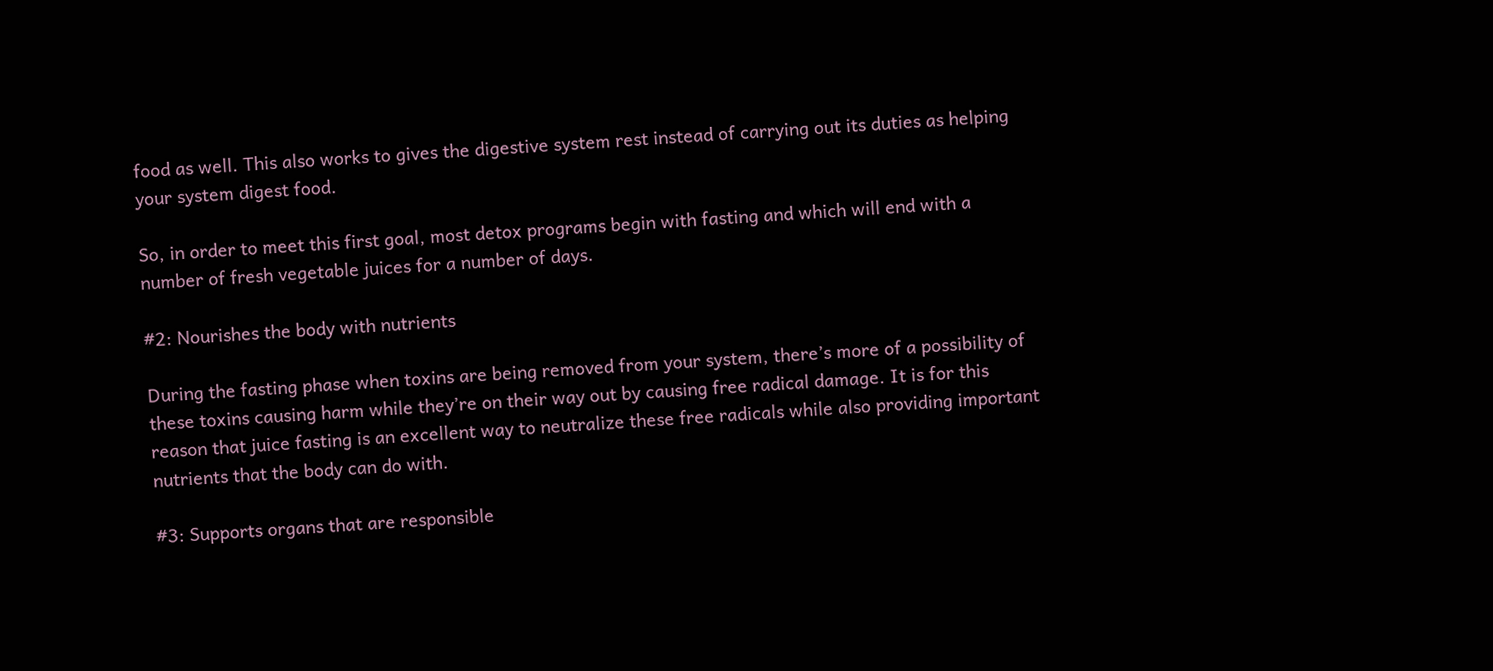food as well. This also works to gives the digestive system rest instead of carrying out its duties as helping your system digest food.

So, in order to meet this first goal, most detox programs begin with fasting and which will end with a number of fresh vegetable juices for a number of days.

#2: Nourishes the body with nutrients

During the fasting phase when toxins are being removed from your system, there’s more of a possibility of these toxins causing harm while they’re on their way out by causing free radical damage. It is for this reason that juice fasting is an excellent way to neutralize these free radicals while also providing important nutrients that the body can do with.

#3: Supports organs that are responsible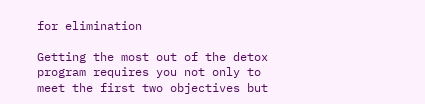for elimination

Getting the most out of the detox program requires you not only to meet the first two objectives but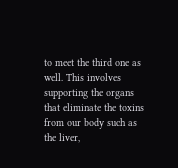to meet the third one as well. This involves supporting the organs that eliminate the toxins from our body such as the liver,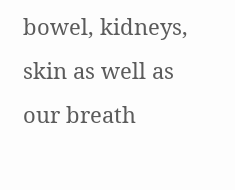bowel, kidneys, skin as well as our breath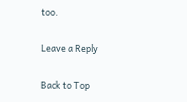too.

Leave a Reply

Back to Top